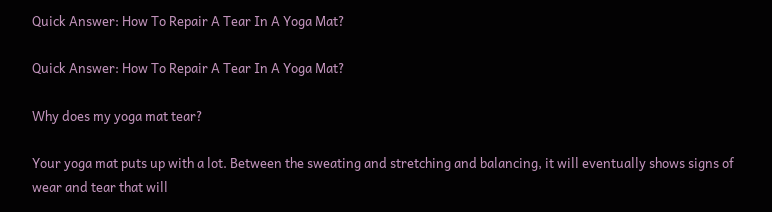Quick Answer: How To Repair A Tear In A Yoga Mat?

Quick Answer: How To Repair A Tear In A Yoga Mat?

Why does my yoga mat tear?

Your yoga mat puts up with a lot. Between the sweating and stretching and balancing, it will eventually shows signs of wear and tear that will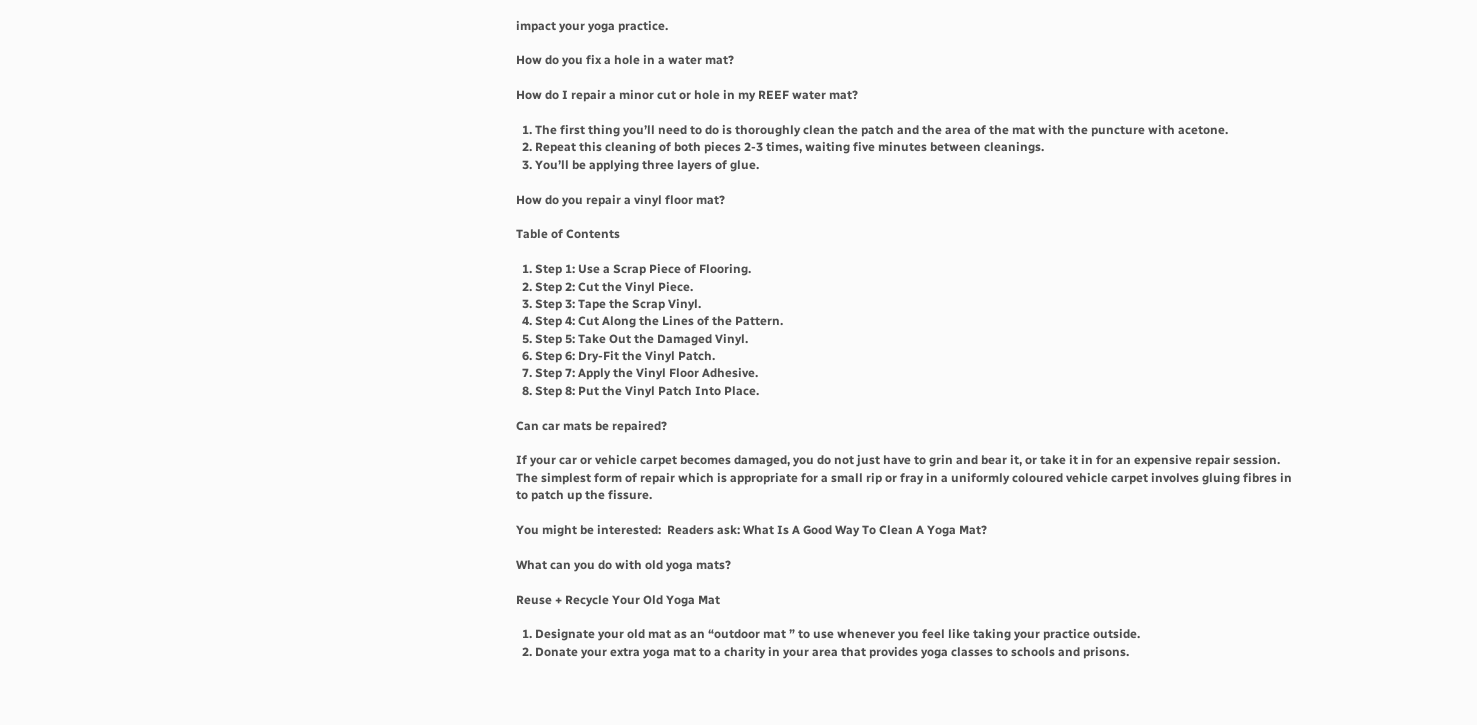impact your yoga practice.

How do you fix a hole in a water mat?

How do I repair a minor cut or hole in my REEF water mat?

  1. The first thing you’ll need to do is thoroughly clean the patch and the area of the mat with the puncture with acetone.
  2. Repeat this cleaning of both pieces 2-3 times, waiting five minutes between cleanings.
  3. You’ll be applying three layers of glue.

How do you repair a vinyl floor mat?

Table of Contents

  1. Step 1: Use a Scrap Piece of Flooring.
  2. Step 2: Cut the Vinyl Piece.
  3. Step 3: Tape the Scrap Vinyl.
  4. Step 4: Cut Along the Lines of the Pattern.
  5. Step 5: Take Out the Damaged Vinyl.
  6. Step 6: Dry-Fit the Vinyl Patch.
  7. Step 7: Apply the Vinyl Floor Adhesive.
  8. Step 8: Put the Vinyl Patch Into Place.

Can car mats be repaired?

If your car or vehicle carpet becomes damaged, you do not just have to grin and bear it, or take it in for an expensive repair session. The simplest form of repair which is appropriate for a small rip or fray in a uniformly coloured vehicle carpet involves gluing fibres in to patch up the fissure.

You might be interested:  Readers ask: What Is A Good Way To Clean A Yoga Mat?

What can you do with old yoga mats?

Reuse + Recycle Your Old Yoga Mat

  1. Designate your old mat as an “outdoor mat ” to use whenever you feel like taking your practice outside.
  2. Donate your extra yoga mat to a charity in your area that provides yoga classes to schools and prisons.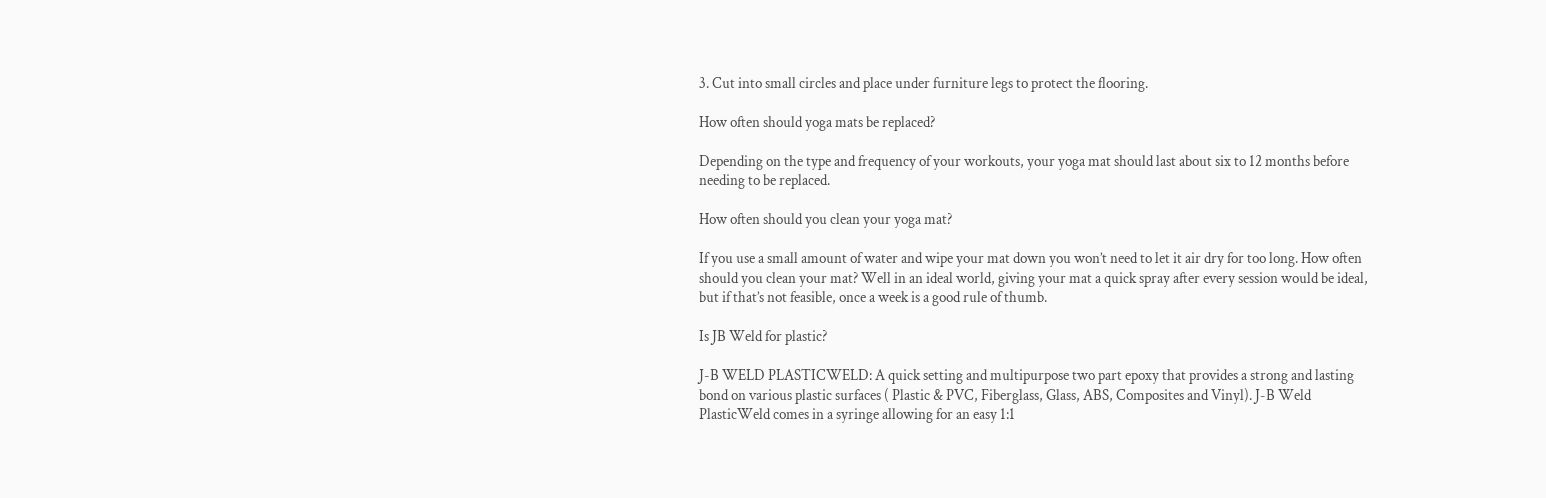3. Cut into small circles and place under furniture legs to protect the flooring.

How often should yoga mats be replaced?

Depending on the type and frequency of your workouts, your yoga mat should last about six to 12 months before needing to be replaced.

How often should you clean your yoga mat?

If you use a small amount of water and wipe your mat down you won’t need to let it air dry for too long. How often should you clean your mat? Well in an ideal world, giving your mat a quick spray after every session would be ideal, but if that’s not feasible, once a week is a good rule of thumb.

Is JB Weld for plastic?

J-B WELD PLASTICWELD: A quick setting and multipurpose two part epoxy that provides a strong and lasting bond on various plastic surfaces ( Plastic & PVC, Fiberglass, Glass, ABS, Composites and Vinyl). J-B Weld PlasticWeld comes in a syringe allowing for an easy 1:1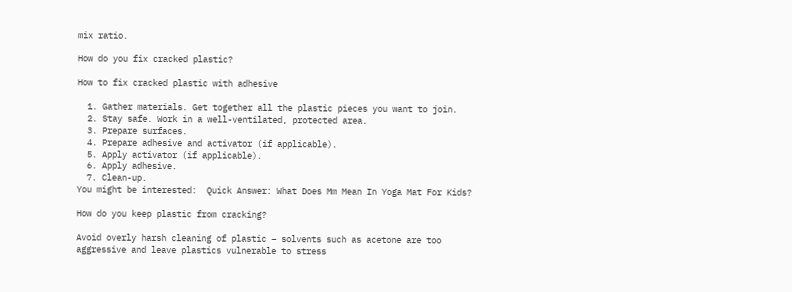mix ratio.

How do you fix cracked plastic?

How to fix cracked plastic with adhesive

  1. Gather materials. Get together all the plastic pieces you want to join.
  2. Stay safe. Work in a well-ventilated, protected area.
  3. Prepare surfaces.
  4. Prepare adhesive and activator (if applicable).
  5. Apply activator (if applicable).
  6. Apply adhesive.
  7. Clean-up.
You might be interested:  Quick Answer: What Does Mm Mean In Yoga Mat For Kids?

How do you keep plastic from cracking?

Avoid overly harsh cleaning of plastic – solvents such as acetone are too aggressive and leave plastics vulnerable to stress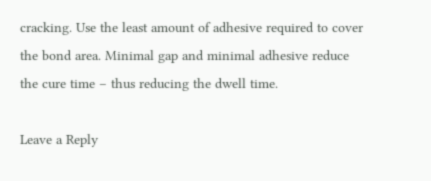cracking. Use the least amount of adhesive required to cover the bond area. Minimal gap and minimal adhesive reduce the cure time – thus reducing the dwell time.

Leave a Reply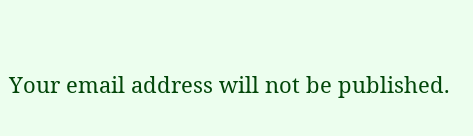Your email address will not be published.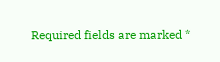Required fields are marked *